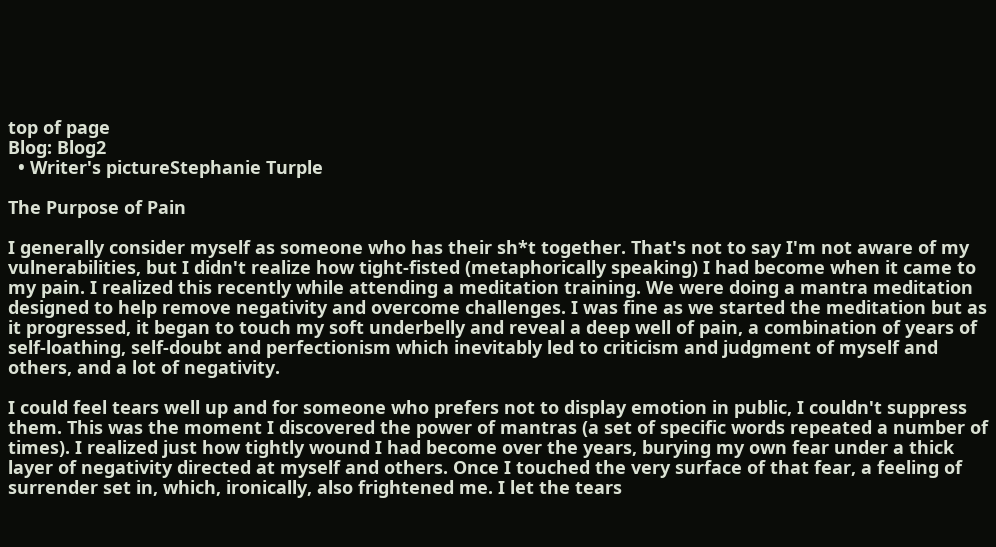top of page
Blog: Blog2
  • Writer's pictureStephanie Turple

The Purpose of Pain

I generally consider myself as someone who has their sh*t together. That's not to say I'm not aware of my vulnerabilities, but I didn't realize how tight-fisted (metaphorically speaking) I had become when it came to my pain. I realized this recently while attending a meditation training. We were doing a mantra meditation designed to help remove negativity and overcome challenges. I was fine as we started the meditation but as it progressed, it began to touch my soft underbelly and reveal a deep well of pain, a combination of years of self-loathing, self-doubt and perfectionism which inevitably led to criticism and judgment of myself and others, and a lot of negativity.

I could feel tears well up and for someone who prefers not to display emotion in public, I couldn't suppress them. This was the moment I discovered the power of mantras (a set of specific words repeated a number of times). I realized just how tightly wound I had become over the years, burying my own fear under a thick layer of negativity directed at myself and others. Once I touched the very surface of that fear, a feeling of surrender set in, which, ironically, also frightened me. I let the tears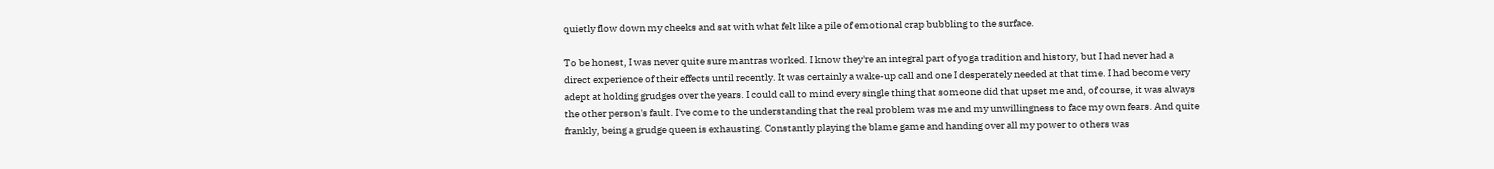quietly flow down my cheeks and sat with what felt like a pile of emotional crap bubbling to the surface.

To be honest, I was never quite sure mantras worked. I know they're an integral part of yoga tradition and history, but I had never had a direct experience of their effects until recently. It was certainly a wake-up call and one I desperately needed at that time. I had become very adept at holding grudges over the years. I could call to mind every single thing that someone did that upset me and, of course, it was always the other person's fault. I've come to the understanding that the real problem was me and my unwillingness to face my own fears. And quite frankly, being a grudge queen is exhausting. Constantly playing the blame game and handing over all my power to others was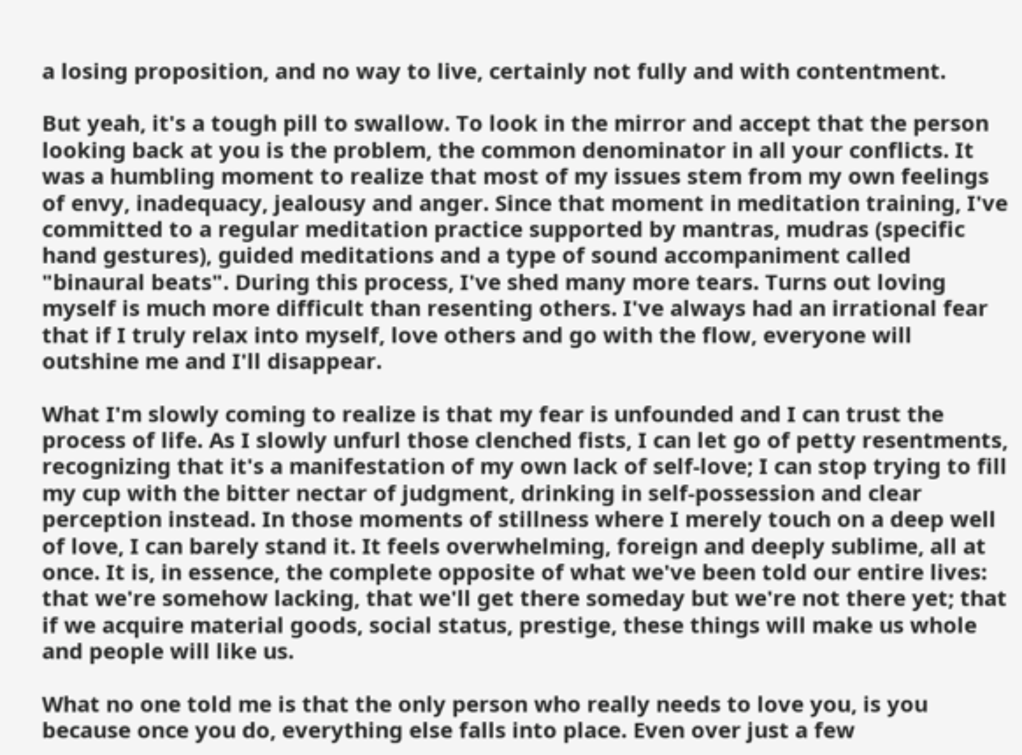a losing proposition, and no way to live, certainly not fully and with contentment.

But yeah, it's a tough pill to swallow. To look in the mirror and accept that the person looking back at you is the problem, the common denominator in all your conflicts. It was a humbling moment to realize that most of my issues stem from my own feelings of envy, inadequacy, jealousy and anger. Since that moment in meditation training, I've committed to a regular meditation practice supported by mantras, mudras (specific hand gestures), guided meditations and a type of sound accompaniment called "binaural beats". During this process, I've shed many more tears. Turns out loving myself is much more difficult than resenting others. I've always had an irrational fear that if I truly relax into myself, love others and go with the flow, everyone will outshine me and I'll disappear.

What I'm slowly coming to realize is that my fear is unfounded and I can trust the process of life. As I slowly unfurl those clenched fists, I can let go of petty resentments, recognizing that it's a manifestation of my own lack of self-love; I can stop trying to fill my cup with the bitter nectar of judgment, drinking in self-possession and clear perception instead. In those moments of stillness where I merely touch on a deep well of love, I can barely stand it. It feels overwhelming, foreign and deeply sublime, all at once. It is, in essence, the complete opposite of what we've been told our entire lives: that we're somehow lacking, that we'll get there someday but we're not there yet; that if we acquire material goods, social status, prestige, these things will make us whole and people will like us.

What no one told me is that the only person who really needs to love you, is you because once you do, everything else falls into place. Even over just a few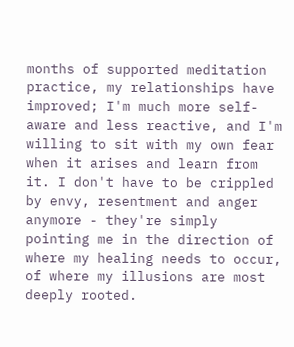months of supported meditation practice, my relationships have improved; I'm much more self-aware and less reactive, and I'm willing to sit with my own fear when it arises and learn from it. I don't have to be crippled by envy, resentment and anger anymore - they're simply pointing me in the direction of where my healing needs to occur, of where my illusions are most deeply rooted.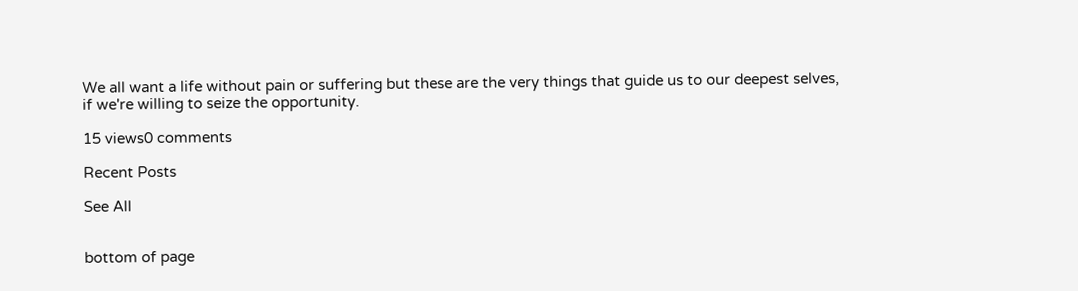We all want a life without pain or suffering but these are the very things that guide us to our deepest selves, if we're willing to seize the opportunity.

15 views0 comments

Recent Posts

See All


bottom of page